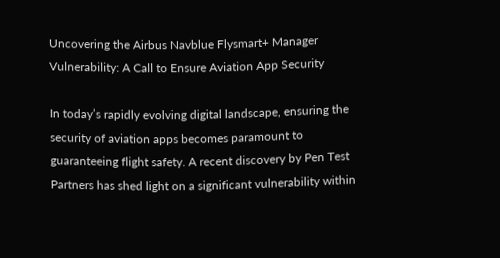Uncovering the Airbus Navblue Flysmart+ Manager Vulnerability: A Call to Ensure Aviation App Security

In today’s rapidly evolving digital landscape, ensuring the security of aviation apps becomes paramount to guaranteeing flight safety. A recent discovery by Pen Test Partners has shed light on a significant vulnerability within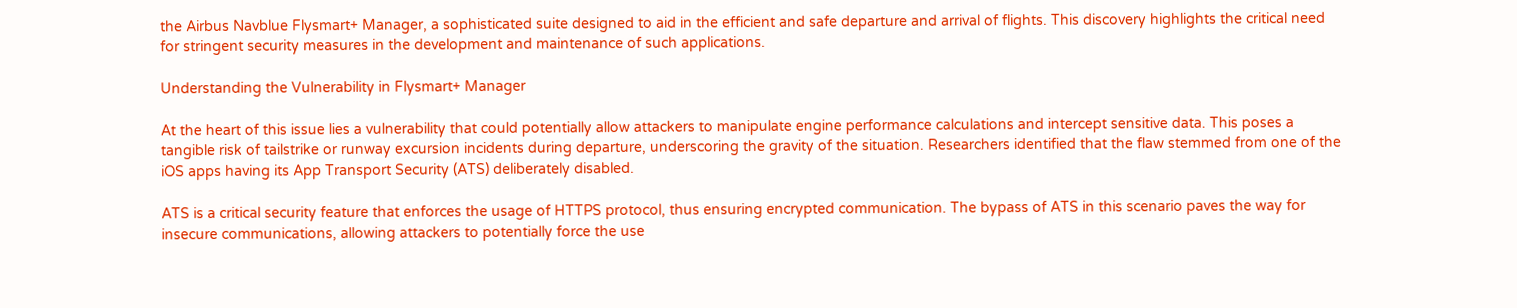the Airbus Navblue Flysmart+ Manager, a sophisticated suite designed to aid in the efficient and safe departure and arrival of flights. This discovery highlights the critical need for stringent security measures in the development and maintenance of such applications.

Understanding the Vulnerability in Flysmart+ Manager

At the heart of this issue lies a vulnerability that could potentially allow attackers to manipulate engine performance calculations and intercept sensitive data. This poses a tangible risk of tailstrike or runway excursion incidents during departure, underscoring the gravity of the situation. Researchers identified that the flaw stemmed from one of the iOS apps having its App Transport Security (ATS) deliberately disabled.

ATS is a critical security feature that enforces the usage of HTTPS protocol, thus ensuring encrypted communication. The bypass of ATS in this scenario paves the way for insecure communications, allowing attackers to potentially force the use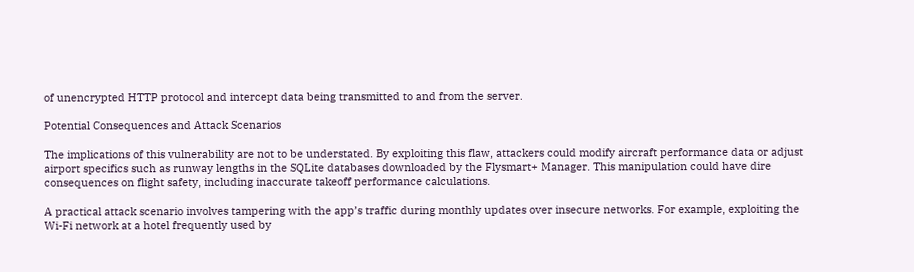of unencrypted HTTP protocol and intercept data being transmitted to and from the server.

Potential Consequences and Attack Scenarios

The implications of this vulnerability are not to be understated. By exploiting this flaw, attackers could modify aircraft performance data or adjust airport specifics such as runway lengths in the SQLite databases downloaded by the Flysmart+ Manager. This manipulation could have dire consequences on flight safety, including inaccurate takeoff performance calculations.

A practical attack scenario involves tampering with the app’s traffic during monthly updates over insecure networks. For example, exploiting the Wi-Fi network at a hotel frequently used by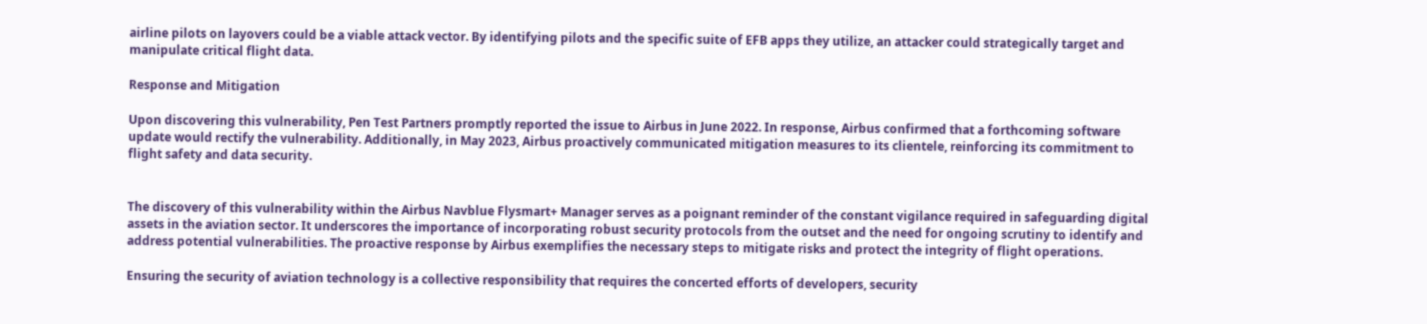airline pilots on layovers could be a viable attack vector. By identifying pilots and the specific suite of EFB apps they utilize, an attacker could strategically target and manipulate critical flight data.

Response and Mitigation

Upon discovering this vulnerability, Pen Test Partners promptly reported the issue to Airbus in June 2022. In response, Airbus confirmed that a forthcoming software update would rectify the vulnerability. Additionally, in May 2023, Airbus proactively communicated mitigation measures to its clientele, reinforcing its commitment to flight safety and data security.


The discovery of this vulnerability within the Airbus Navblue Flysmart+ Manager serves as a poignant reminder of the constant vigilance required in safeguarding digital assets in the aviation sector. It underscores the importance of incorporating robust security protocols from the outset and the need for ongoing scrutiny to identify and address potential vulnerabilities. The proactive response by Airbus exemplifies the necessary steps to mitigate risks and protect the integrity of flight operations.

Ensuring the security of aviation technology is a collective responsibility that requires the concerted efforts of developers, security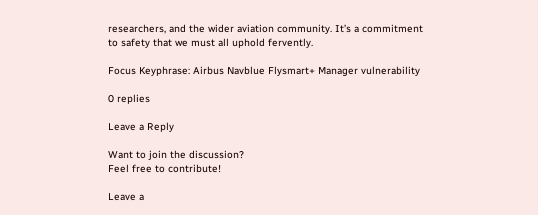researchers, and the wider aviation community. It’s a commitment to safety that we must all uphold fervently.

Focus Keyphrase: Airbus Navblue Flysmart+ Manager vulnerability

0 replies

Leave a Reply

Want to join the discussion?
Feel free to contribute!

Leave a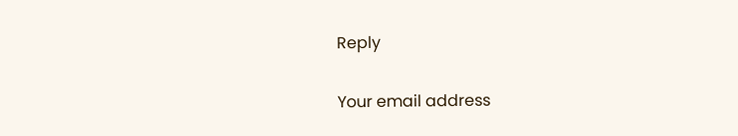Reply

Your email address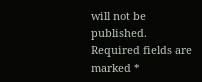will not be published. Required fields are marked *